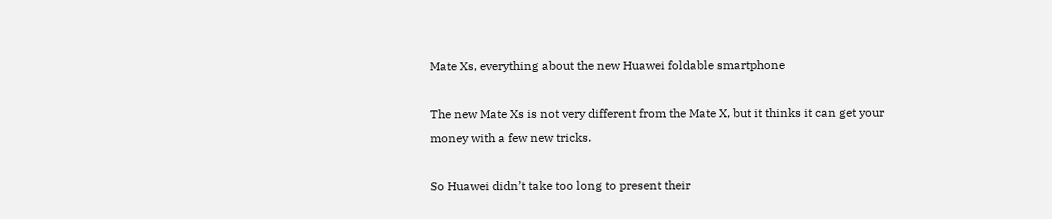Mate Xs, everything about the new Huawei foldable smartphone

The new Mate Xs is not very different from the Mate X, but it thinks it can get your money with a few new tricks.

So Huawei didn’t take too long to present their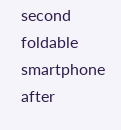second foldable smartphone after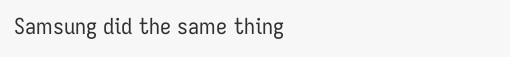Samsung did the same thing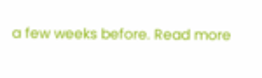a few weeks before. Read more